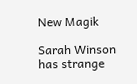New Magik

Sarah Winson has strange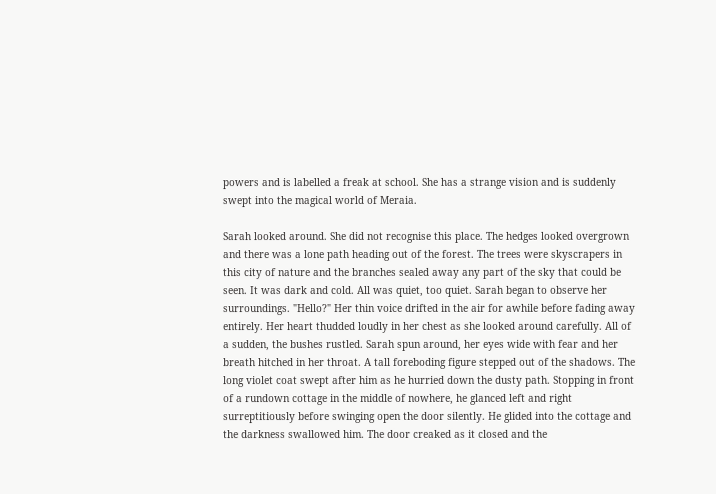powers and is labelled a freak at school. She has a strange vision and is suddenly swept into the magical world of Meraia.

Sarah looked around. She did not recognise this place. The hedges looked overgrown and there was a lone path heading out of the forest. The trees were skyscrapers in this city of nature and the branches sealed away any part of the sky that could be seen. It was dark and cold. All was quiet, too quiet. Sarah began to observe her surroundings. "Hello?" Her thin voice drifted in the air for awhile before fading away entirely. Her heart thudded loudly in her chest as she looked around carefully. All of a sudden, the bushes rustled. Sarah spun around, her eyes wide with fear and her breath hitched in her throat. A tall foreboding figure stepped out of the shadows. The long violet coat swept after him as he hurried down the dusty path. Stopping in front of a rundown cottage in the middle of nowhere, he glanced left and right surreptitiously before swinging open the door silently. He glided into the cottage and the darkness swallowed him. The door creaked as it closed and the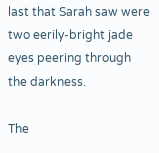last that Sarah saw were two eerily-bright jade eyes peering through the darkness.

The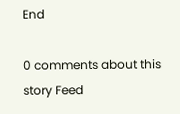End

0 comments about this story Feed